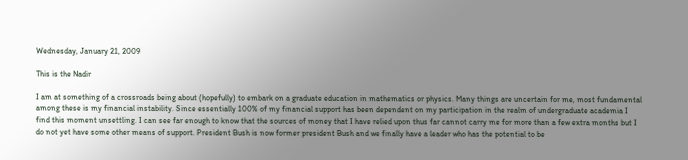Wednesday, January 21, 2009

This is the Nadir

I am at something of a crossroads being about (hopefully) to embark on a graduate education in mathematics or physics. Many things are uncertain for me, most fundamental among these is my financial instability. Since essentially 100% of my financial support has been dependent on my participation in the realm of undergraduate academia I find this moment unsettling. I can see far enough to know that the sources of money that I have relied upon thus far cannot carry me for more than a few extra months but I do not yet have some other means of support. President Bush is now former president Bush and we finally have a leader who has the potential to be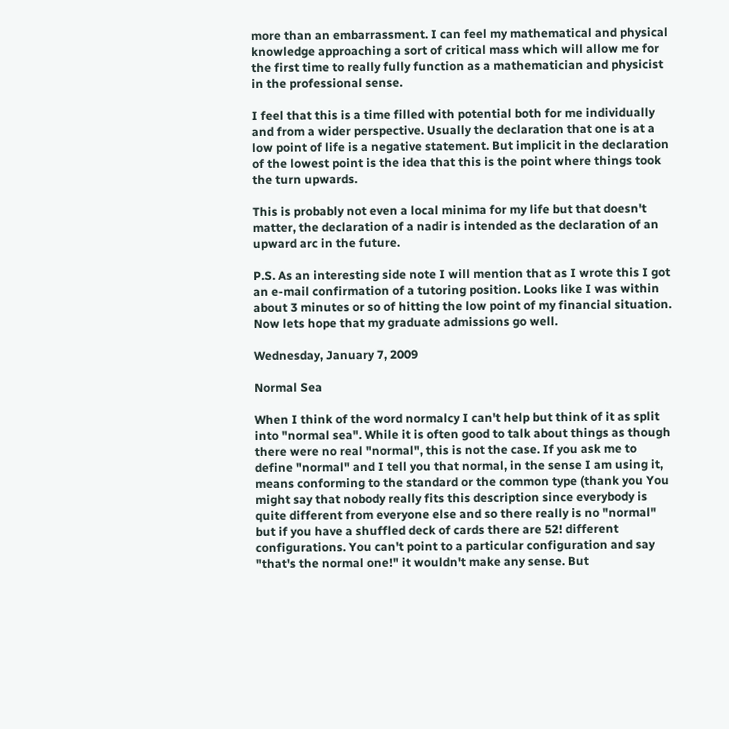more than an embarrassment. I can feel my mathematical and physical knowledge approaching a sort of critical mass which will allow me for the first time to really fully function as a mathematician and physicist in the professional sense.

I feel that this is a time filled with potential both for me individually and from a wider perspective. Usually the declaration that one is at a low point of life is a negative statement. But implicit in the declaration of the lowest point is the idea that this is the point where things took the turn upwards.

This is probably not even a local minima for my life but that doesn't matter, the declaration of a nadir is intended as the declaration of an upward arc in the future.

P.S. As an interesting side note I will mention that as I wrote this I got an e-mail confirmation of a tutoring position. Looks like I was within about 3 minutes or so of hitting the low point of my financial situation. Now lets hope that my graduate admissions go well.

Wednesday, January 7, 2009

Normal Sea

When I think of the word normalcy I can't help but think of it as split into "normal sea". While it is often good to talk about things as though there were no real "normal", this is not the case. If you ask me to define "normal" and I tell you that normal, in the sense I am using it, means conforming to the standard or the common type (thank you You might say that nobody really fits this description since everybody is quite different from everyone else and so there really is no "normal" but if you have a shuffled deck of cards there are 52! different configurations. You can't point to a particular configuration and say "that's the normal one!" it wouldn't make any sense. But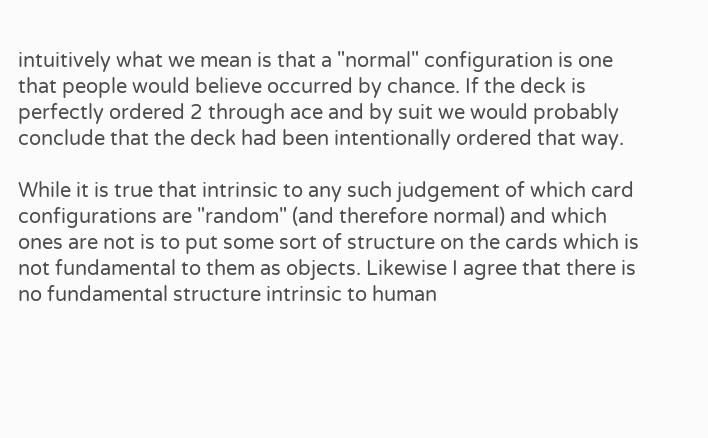intuitively what we mean is that a "normal" configuration is one that people would believe occurred by chance. If the deck is perfectly ordered 2 through ace and by suit we would probably conclude that the deck had been intentionally ordered that way.

While it is true that intrinsic to any such judgement of which card configurations are "random" (and therefore normal) and which ones are not is to put some sort of structure on the cards which is not fundamental to them as objects. Likewise I agree that there is no fundamental structure intrinsic to human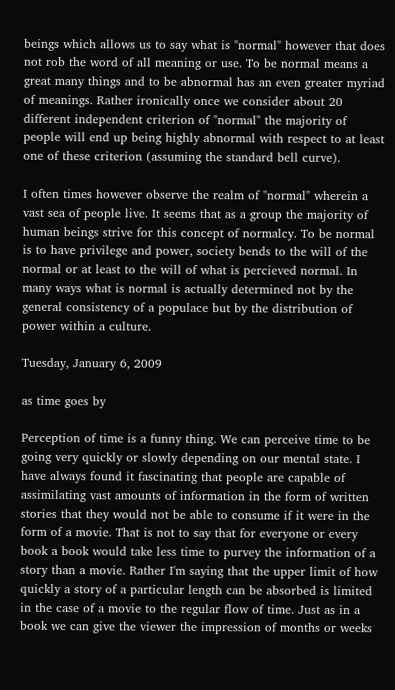beings which allows us to say what is "normal" however that does not rob the word of all meaning or use. To be normal means a great many things and to be abnormal has an even greater myriad of meanings. Rather ironically once we consider about 20 different independent criterion of "normal" the majority of people will end up being highly abnormal with respect to at least one of these criterion (assuming the standard bell curve).

I often times however observe the realm of "normal" wherein a vast sea of people live. It seems that as a group the majority of human beings strive for this concept of normalcy. To be normal is to have privilege and power, society bends to the will of the normal or at least to the will of what is percieved normal. In many ways what is normal is actually determined not by the general consistency of a populace but by the distribution of power within a culture.

Tuesday, January 6, 2009

as time goes by

Perception of time is a funny thing. We can perceive time to be going very quickly or slowly depending on our mental state. I have always found it fascinating that people are capable of assimilating vast amounts of information in the form of written stories that they would not be able to consume if it were in the form of a movie. That is not to say that for everyone or every book a book would take less time to purvey the information of a story than a movie. Rather I'm saying that the upper limit of how quickly a story of a particular length can be absorbed is limited in the case of a movie to the regular flow of time. Just as in a book we can give the viewer the impression of months or weeks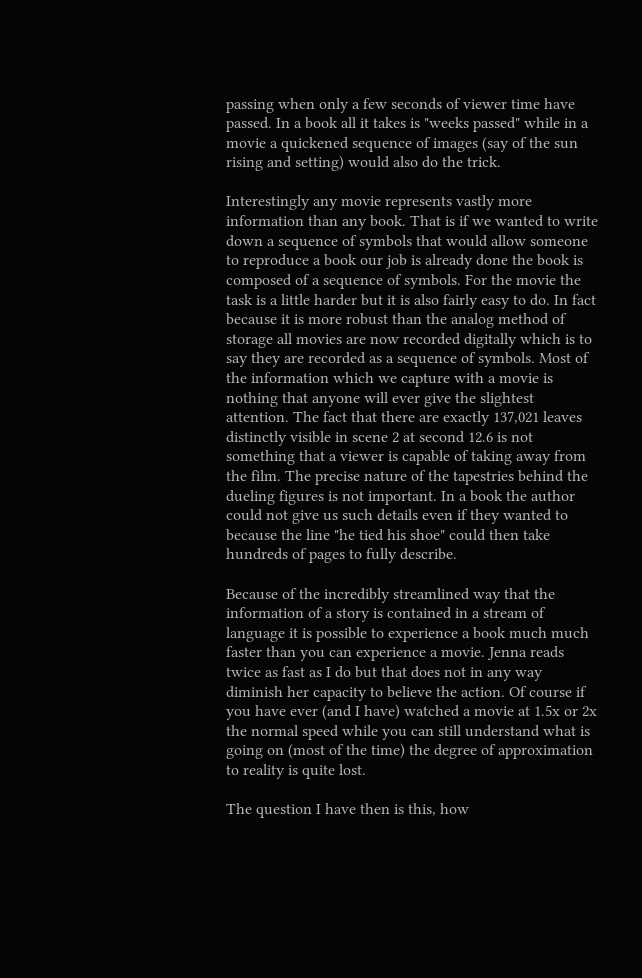passing when only a few seconds of viewer time have passed. In a book all it takes is "weeks passed" while in a movie a quickened sequence of images (say of the sun rising and setting) would also do the trick.

Interestingly any movie represents vastly more information than any book. That is if we wanted to write down a sequence of symbols that would allow someone to reproduce a book our job is already done the book is composed of a sequence of symbols. For the movie the task is a little harder but it is also fairly easy to do. In fact because it is more robust than the analog method of storage all movies are now recorded digitally which is to say they are recorded as a sequence of symbols. Most of the information which we capture with a movie is nothing that anyone will ever give the slightest attention. The fact that there are exactly 137,021 leaves distinctly visible in scene 2 at second 12.6 is not something that a viewer is capable of taking away from the film. The precise nature of the tapestries behind the dueling figures is not important. In a book the author could not give us such details even if they wanted to because the line "he tied his shoe" could then take hundreds of pages to fully describe.

Because of the incredibly streamlined way that the information of a story is contained in a stream of language it is possible to experience a book much much faster than you can experience a movie. Jenna reads twice as fast as I do but that does not in any way diminish her capacity to believe the action. Of course if you have ever (and I have) watched a movie at 1.5x or 2x the normal speed while you can still understand what is going on (most of the time) the degree of approximation to reality is quite lost.

The question I have then is this, how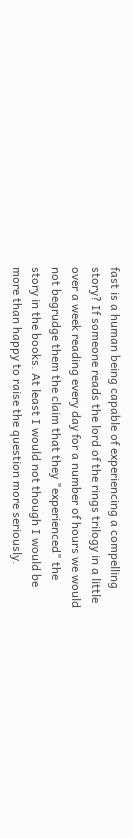fast is a human being capable of experiencing a compelling story? If someone reads the lord of the rings trilogy in a little over a week reading every day for a number of hours we would not begrudge them the claim that they "experienced" the story in the books. At least I would not though I would be more than happy to raise the question more seriously.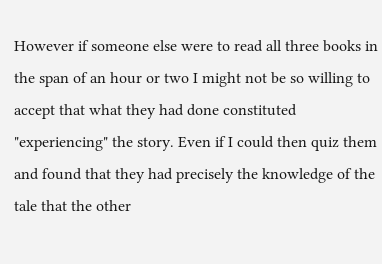However if someone else were to read all three books in the span of an hour or two I might not be so willing to accept that what they had done constituted "experiencing" the story. Even if I could then quiz them and found that they had precisely the knowledge of the tale that the other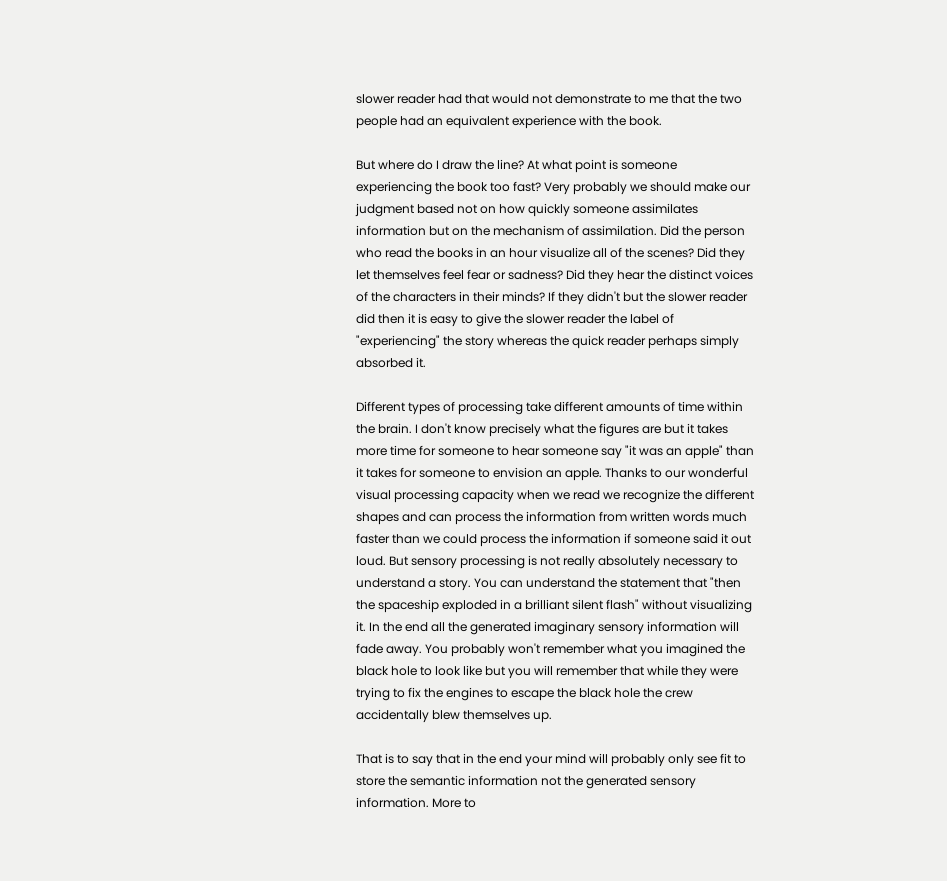slower reader had that would not demonstrate to me that the two people had an equivalent experience with the book.

But where do I draw the line? At what point is someone experiencing the book too fast? Very probably we should make our judgment based not on how quickly someone assimilates information but on the mechanism of assimilation. Did the person who read the books in an hour visualize all of the scenes? Did they let themselves feel fear or sadness? Did they hear the distinct voices of the characters in their minds? If they didn't but the slower reader did then it is easy to give the slower reader the label of "experiencing" the story whereas the quick reader perhaps simply absorbed it.

Different types of processing take different amounts of time within the brain. I don't know precisely what the figures are but it takes more time for someone to hear someone say "it was an apple" than it takes for someone to envision an apple. Thanks to our wonderful visual processing capacity when we read we recognize the different shapes and can process the information from written words much faster than we could process the information if someone said it out loud. But sensory processing is not really absolutely necessary to understand a story. You can understand the statement that "then the spaceship exploded in a brilliant silent flash" without visualizing it. In the end all the generated imaginary sensory information will fade away. You probably won't remember what you imagined the black hole to look like but you will remember that while they were trying to fix the engines to escape the black hole the crew accidentally blew themselves up.

That is to say that in the end your mind will probably only see fit to store the semantic information not the generated sensory information. More to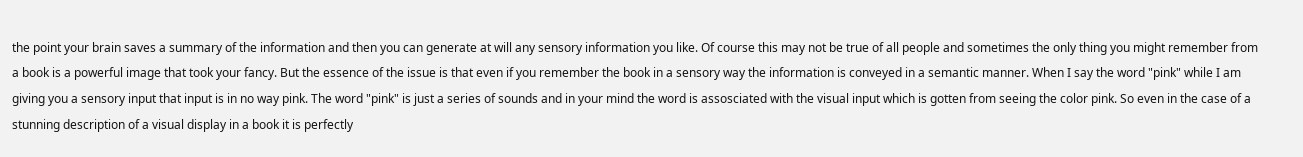the point your brain saves a summary of the information and then you can generate at will any sensory information you like. Of course this may not be true of all people and sometimes the only thing you might remember from a book is a powerful image that took your fancy. But the essence of the issue is that even if you remember the book in a sensory way the information is conveyed in a semantic manner. When I say the word "pink" while I am giving you a sensory input that input is in no way pink. The word "pink" is just a series of sounds and in your mind the word is assosciated with the visual input which is gotten from seeing the color pink. So even in the case of a stunning description of a visual display in a book it is perfectly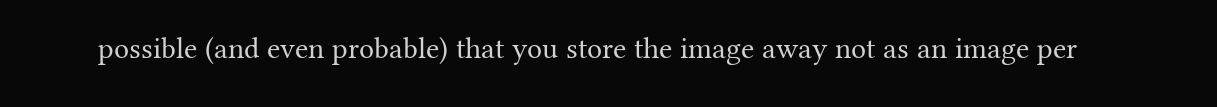possible (and even probable) that you store the image away not as an image per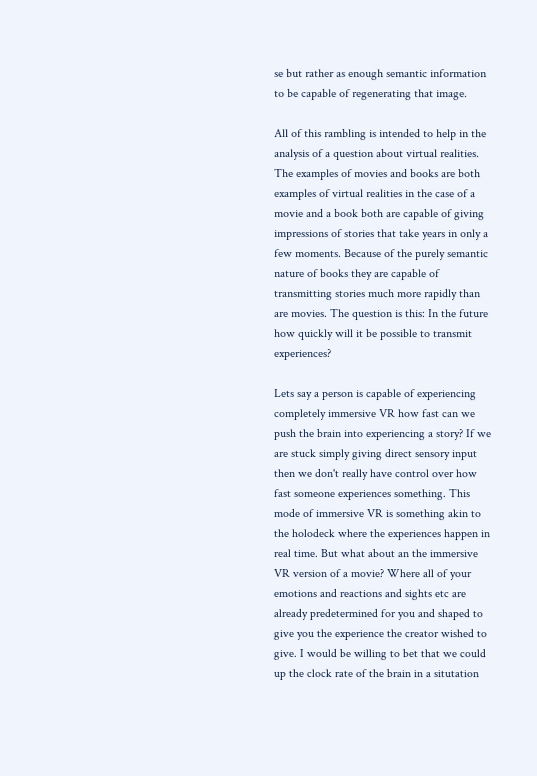se but rather as enough semantic information to be capable of regenerating that image.

All of this rambling is intended to help in the analysis of a question about virtual realities. The examples of movies and books are both examples of virtual realities in the case of a movie and a book both are capable of giving impressions of stories that take years in only a few moments. Because of the purely semantic nature of books they are capable of transmitting stories much more rapidly than are movies. The question is this: In the future how quickly will it be possible to transmit experiences?

Lets say a person is capable of experiencing completely immersive VR how fast can we push the brain into experiencing a story? If we are stuck simply giving direct sensory input then we don't really have control over how fast someone experiences something. This mode of immersive VR is something akin to the holodeck where the experiences happen in real time. But what about an the immersive VR version of a movie? Where all of your emotions and reactions and sights etc are already predetermined for you and shaped to give you the experience the creator wished to give. I would be willing to bet that we could up the clock rate of the brain in a situtation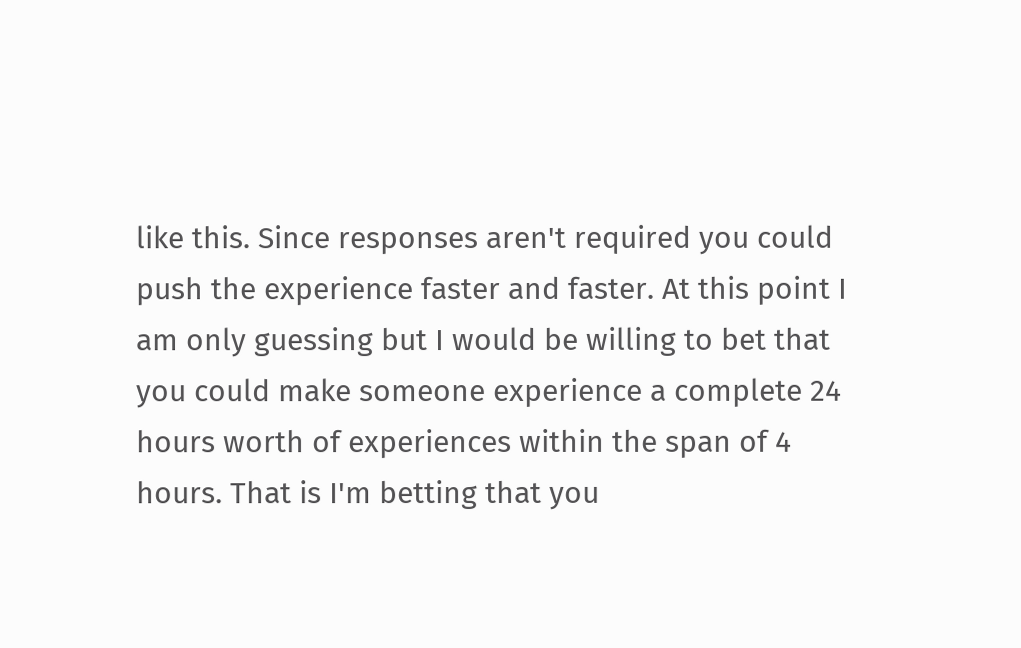like this. Since responses aren't required you could push the experience faster and faster. At this point I am only guessing but I would be willing to bet that you could make someone experience a complete 24 hours worth of experiences within the span of 4 hours. That is I'm betting that you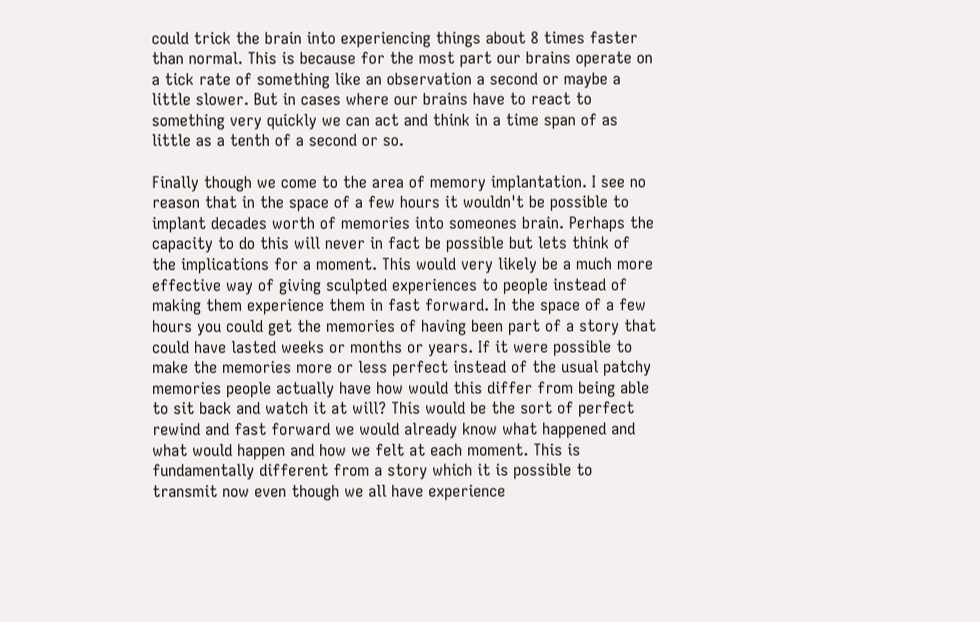could trick the brain into experiencing things about 8 times faster than normal. This is because for the most part our brains operate on a tick rate of something like an observation a second or maybe a little slower. But in cases where our brains have to react to something very quickly we can act and think in a time span of as little as a tenth of a second or so.

Finally though we come to the area of memory implantation. I see no reason that in the space of a few hours it wouldn't be possible to implant decades worth of memories into someones brain. Perhaps the capacity to do this will never in fact be possible but lets think of the implications for a moment. This would very likely be a much more effective way of giving sculpted experiences to people instead of making them experience them in fast forward. In the space of a few hours you could get the memories of having been part of a story that could have lasted weeks or months or years. If it were possible to make the memories more or less perfect instead of the usual patchy memories people actually have how would this differ from being able to sit back and watch it at will? This would be the sort of perfect rewind and fast forward we would already know what happened and what would happen and how we felt at each moment. This is fundamentally different from a story which it is possible to transmit now even though we all have experience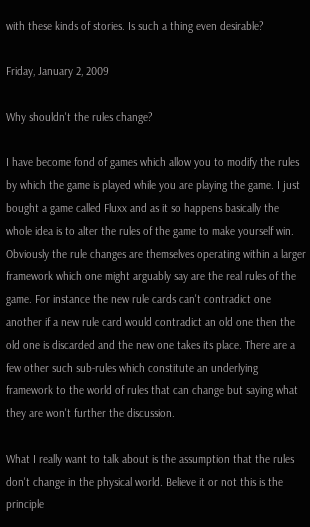with these kinds of stories. Is such a thing even desirable?

Friday, January 2, 2009

Why shouldn't the rules change?

I have become fond of games which allow you to modify the rules by which the game is played while you are playing the game. I just bought a game called Fluxx and as it so happens basically the whole idea is to alter the rules of the game to make yourself win. Obviously the rule changes are themselves operating within a larger framework which one might arguably say are the real rules of the game. For instance the new rule cards can't contradict one another if a new rule card would contradict an old one then the old one is discarded and the new one takes its place. There are a few other such sub-rules which constitute an underlying framework to the world of rules that can change but saying what they are won't further the discussion.

What I really want to talk about is the assumption that the rules don't change in the physical world. Believe it or not this is the principle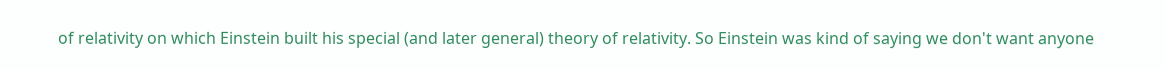of relativity on which Einstein built his special (and later general) theory of relativity. So Einstein was kind of saying we don't want anyone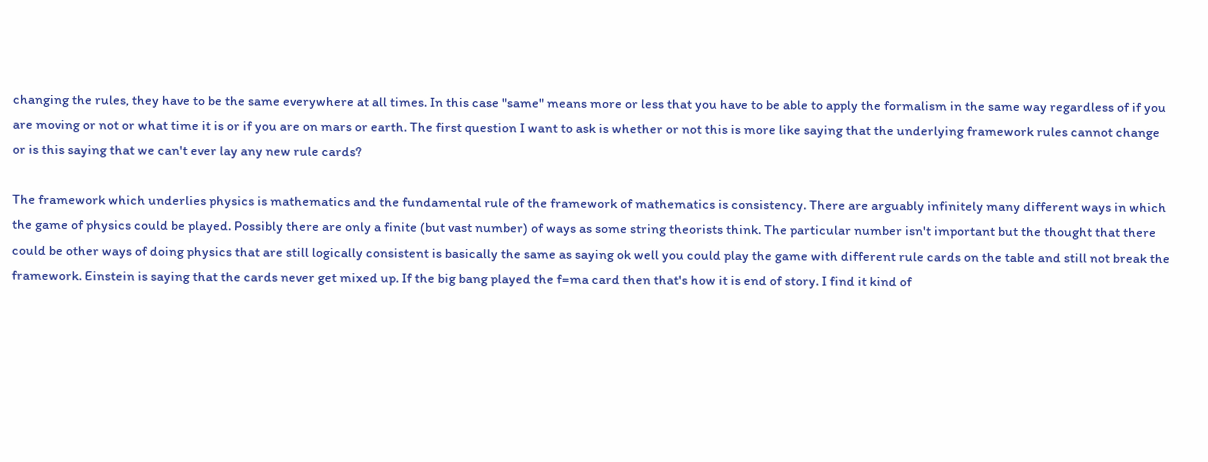changing the rules, they have to be the same everywhere at all times. In this case "same" means more or less that you have to be able to apply the formalism in the same way regardless of if you are moving or not or what time it is or if you are on mars or earth. The first question I want to ask is whether or not this is more like saying that the underlying framework rules cannot change or is this saying that we can't ever lay any new rule cards?

The framework which underlies physics is mathematics and the fundamental rule of the framework of mathematics is consistency. There are arguably infinitely many different ways in which the game of physics could be played. Possibly there are only a finite (but vast number) of ways as some string theorists think. The particular number isn't important but the thought that there could be other ways of doing physics that are still logically consistent is basically the same as saying ok well you could play the game with different rule cards on the table and still not break the framework. Einstein is saying that the cards never get mixed up. If the big bang played the f=ma card then that's how it is end of story. I find it kind of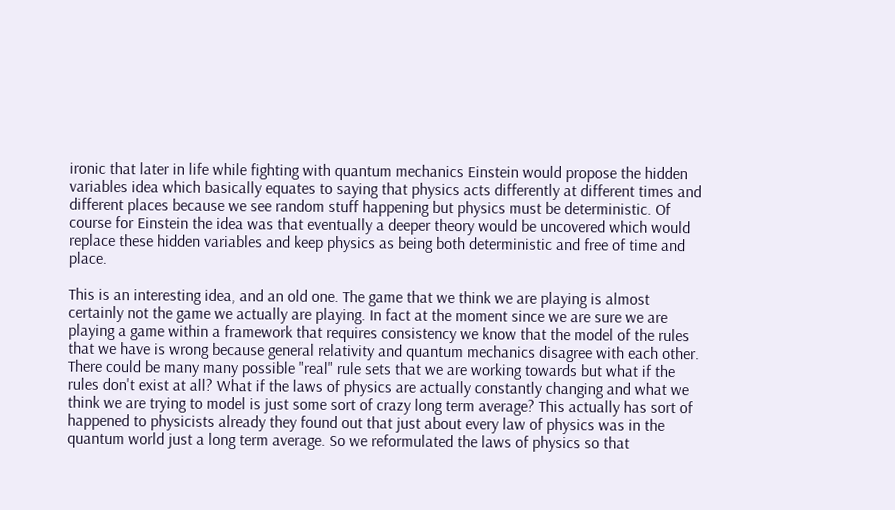ironic that later in life while fighting with quantum mechanics Einstein would propose the hidden variables idea which basically equates to saying that physics acts differently at different times and different places because we see random stuff happening but physics must be deterministic. Of course for Einstein the idea was that eventually a deeper theory would be uncovered which would replace these hidden variables and keep physics as being both deterministic and free of time and place.

This is an interesting idea, and an old one. The game that we think we are playing is almost certainly not the game we actually are playing. In fact at the moment since we are sure we are playing a game within a framework that requires consistency we know that the model of the rules that we have is wrong because general relativity and quantum mechanics disagree with each other. There could be many many possible "real" rule sets that we are working towards but what if the rules don't exist at all? What if the laws of physics are actually constantly changing and what we think we are trying to model is just some sort of crazy long term average? This actually has sort of happened to physicists already they found out that just about every law of physics was in the quantum world just a long term average. So we reformulated the laws of physics so that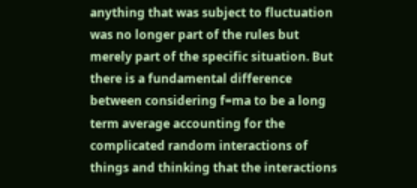anything that was subject to fluctuation was no longer part of the rules but merely part of the specific situation. But there is a fundamental difference between considering f=ma to be a long term average accounting for the complicated random interactions of things and thinking that the interactions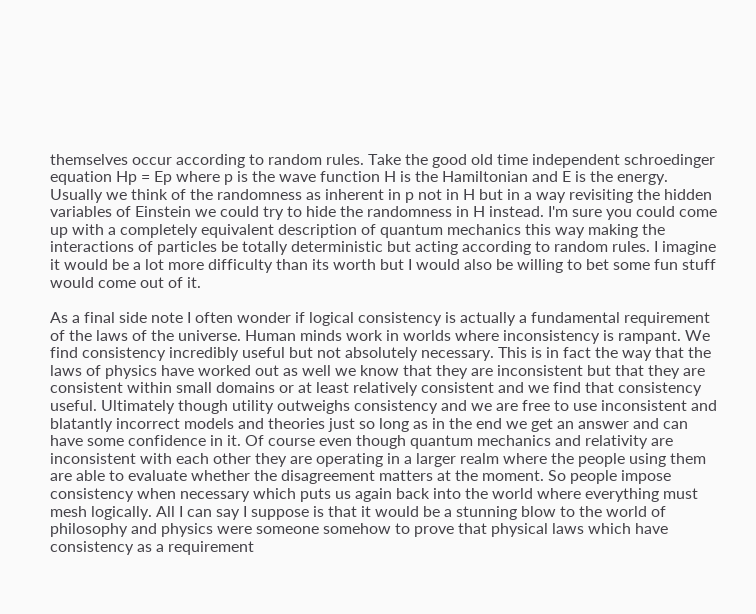themselves occur according to random rules. Take the good old time independent schroedinger equation Hp = Ep where p is the wave function H is the Hamiltonian and E is the energy. Usually we think of the randomness as inherent in p not in H but in a way revisiting the hidden variables of Einstein we could try to hide the randomness in H instead. I'm sure you could come up with a completely equivalent description of quantum mechanics this way making the interactions of particles be totally deterministic but acting according to random rules. I imagine it would be a lot more difficulty than its worth but I would also be willing to bet some fun stuff would come out of it.

As a final side note I often wonder if logical consistency is actually a fundamental requirement of the laws of the universe. Human minds work in worlds where inconsistency is rampant. We find consistency incredibly useful but not absolutely necessary. This is in fact the way that the laws of physics have worked out as well we know that they are inconsistent but that they are consistent within small domains or at least relatively consistent and we find that consistency useful. Ultimately though utility outweighs consistency and we are free to use inconsistent and blatantly incorrect models and theories just so long as in the end we get an answer and can have some confidence in it. Of course even though quantum mechanics and relativity are inconsistent with each other they are operating in a larger realm where the people using them are able to evaluate whether the disagreement matters at the moment. So people impose consistency when necessary which puts us again back into the world where everything must mesh logically. All I can say I suppose is that it would be a stunning blow to the world of philosophy and physics were someone somehow to prove that physical laws which have consistency as a requirement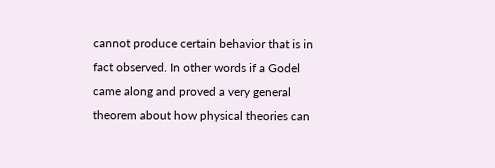cannot produce certain behavior that is in fact observed. In other words if a Godel came along and proved a very general theorem about how physical theories can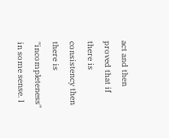act and then proved that if there is consistency then there is "incompleteness" in some sense. I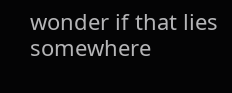wonder if that lies somewhere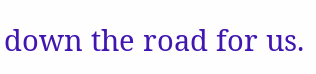down the road for us.